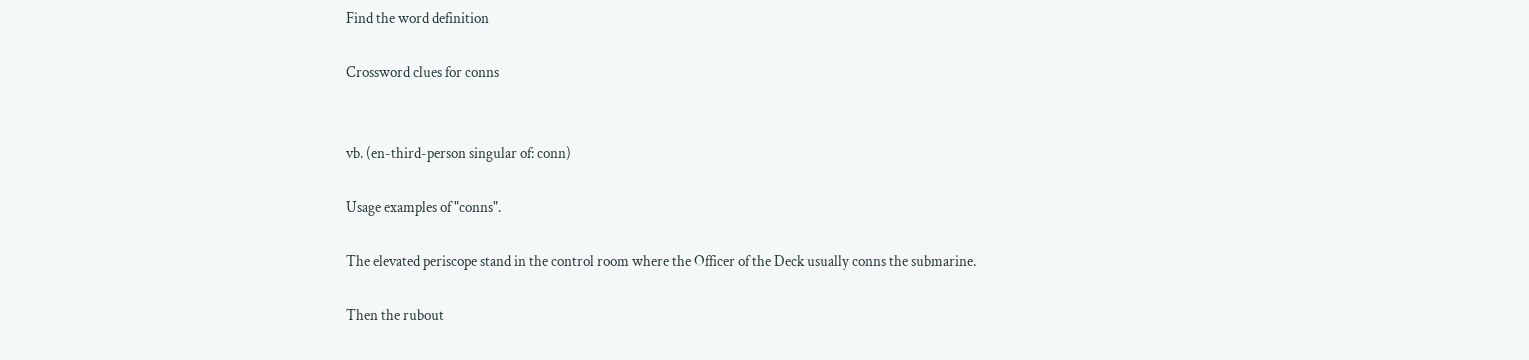Find the word definition

Crossword clues for conns


vb. (en-third-person singular of: conn)

Usage examples of "conns".

The elevated periscope stand in the control room where the Officer of the Deck usually conns the submarine.

Then the rubout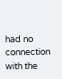had no connection with the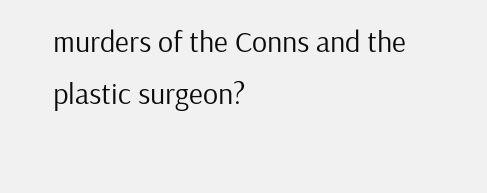murders of the Conns and the plastic surgeon?